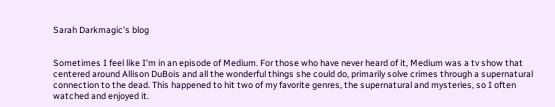Sarah Darkmagic's blog


Sometimes I feel like I'm in an episode of Medium. For those who have never heard of it, Medium was a tv show that centered around Allison DuBois and all the wonderful things she could do, primarily solve crimes through a supernatural connection to the dead. This happened to hit two of my favorite genres, the supernatural and mysteries, so I often watched and enjoyed it.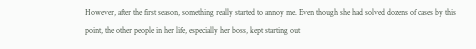However, after the first season, something really started to annoy me. Even though she had solved dozens of cases by this point, the other people in her life, especially her boss, kept starting out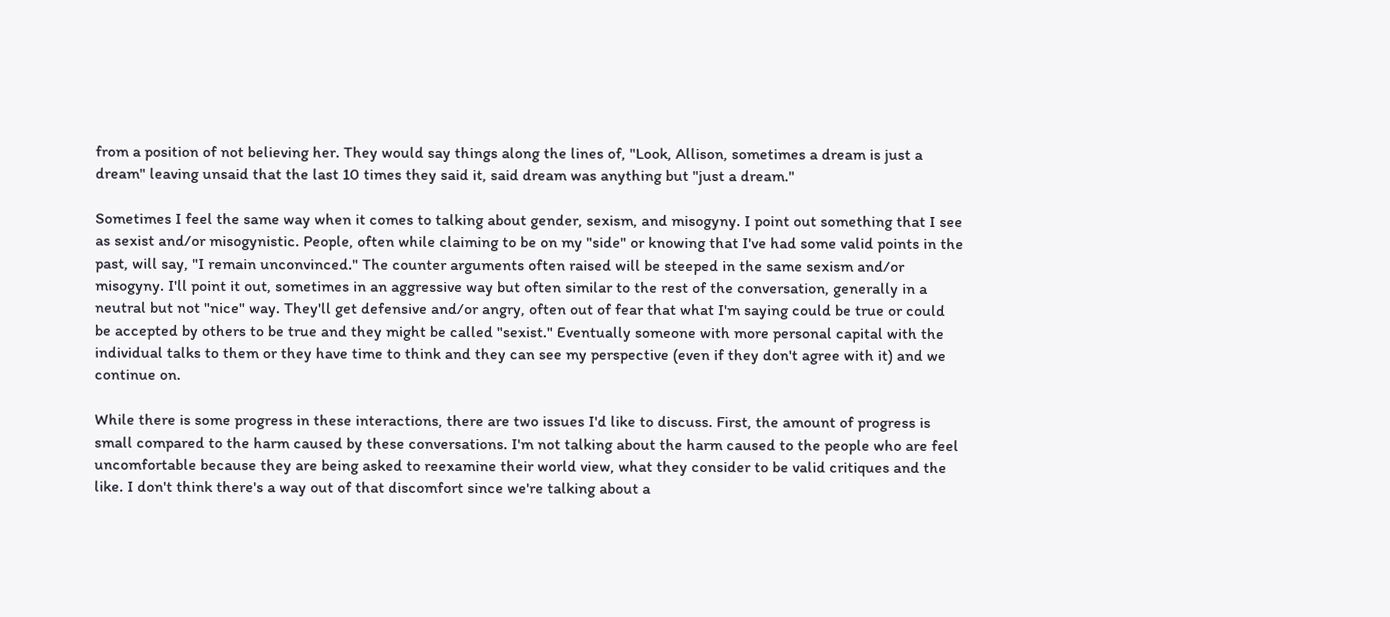from a position of not believing her. They would say things along the lines of, "Look, Allison, sometimes a dream is just a dream" leaving unsaid that the last 10 times they said it, said dream was anything but "just a dream."

Sometimes I feel the same way when it comes to talking about gender, sexism, and misogyny. I point out something that I see as sexist and/or misogynistic. People, often while claiming to be on my "side" or knowing that I've had some valid points in the past, will say, "I remain unconvinced." The counter arguments often raised will be steeped in the same sexism and/or misogyny. I'll point it out, sometimes in an aggressive way but often similar to the rest of the conversation, generally in a neutral but not "nice" way. They'll get defensive and/or angry, often out of fear that what I'm saying could be true or could be accepted by others to be true and they might be called "sexist." Eventually someone with more personal capital with the individual talks to them or they have time to think and they can see my perspective (even if they don't agree with it) and we continue on.

While there is some progress in these interactions, there are two issues I'd like to discuss. First, the amount of progress is small compared to the harm caused by these conversations. I'm not talking about the harm caused to the people who are feel uncomfortable because they are being asked to reexamine their world view, what they consider to be valid critiques and the like. I don't think there's a way out of that discomfort since we're talking about a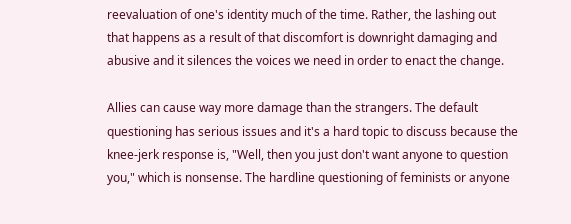reevaluation of one's identity much of the time. Rather, the lashing out that happens as a result of that discomfort is downright damaging and abusive and it silences the voices we need in order to enact the change.

Allies can cause way more damage than the strangers. The default questioning has serious issues and it's a hard topic to discuss because the knee-jerk response is, "Well, then you just don't want anyone to question you," which is nonsense. The hardline questioning of feminists or anyone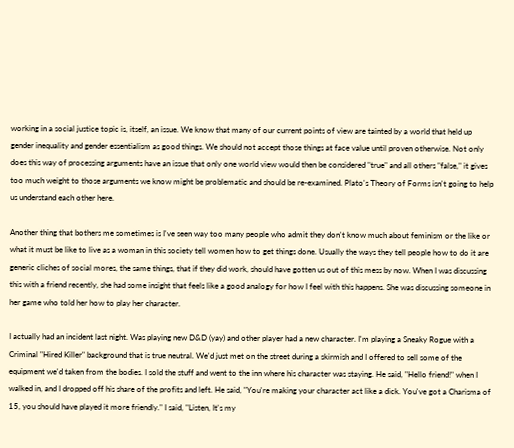working in a social justice topic is, itself, an issue. We know that many of our current points of view are tainted by a world that held up gender inequality and gender essentialism as good things. We should not accept those things at face value until proven otherwise. Not only does this way of processing arguments have an issue that only one world view would then be considered "true" and all others "false," it gives too much weight to those arguments we know might be problematic and should be re-examined. Plato's Theory of Forms isn't going to help us understand each other here.

Another thing that bothers me sometimes is I've seen way too many people who admit they don't know much about feminism or the like or what it must be like to live as a woman in this society tell women how to get things done. Usually the ways they tell people how to do it are generic cliches of social mores, the same things, that if they did work, should have gotten us out of this mess by now. When I was discussing this with a friend recently, she had some insight that feels like a good analogy for how I feel with this happens. She was discussing someone in her game who told her how to play her character.

I actually had an incident last night. Was playing new D&D (yay) and other player had a new character. I'm playing a Sneaky Rogue with a Criminal "Hired Killer" background that is true neutral. We'd just met on the street during a skirmish and I offered to sell some of the equipment we'd taken from the bodies. I sold the stuff and went to the inn where his character was staying. He said, "Hello friend!" when I walked in, and I dropped off his share of the profits and left. He said, "You're making your character act like a dick. You've got a Charisma of 15, you should have played it more friendly." I said, "Listen, It's my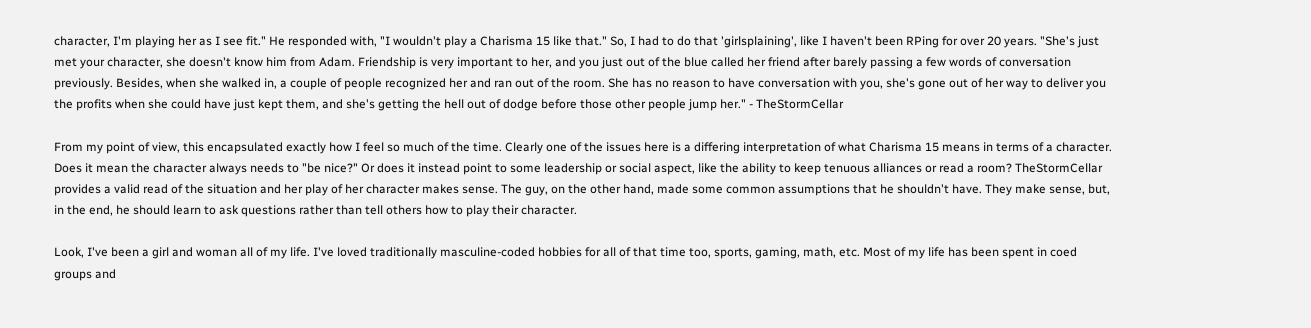character, I'm playing her as I see fit." He responded with, "I wouldn't play a Charisma 15 like that." So, I had to do that 'girlsplaining', like I haven't been RPing for over 20 years. "She's just met your character, she doesn't know him from Adam. Friendship is very important to her, and you just out of the blue called her friend after barely passing a few words of conversation previously. Besides, when she walked in, a couple of people recognized her and ran out of the room. She has no reason to have conversation with you, she's gone out of her way to deliver you the profits when she could have just kept them, and she's getting the hell out of dodge before those other people jump her." - TheStormCellar

From my point of view, this encapsulated exactly how I feel so much of the time. Clearly one of the issues here is a differing interpretation of what Charisma 15 means in terms of a character. Does it mean the character always needs to "be nice?" Or does it instead point to some leadership or social aspect, like the ability to keep tenuous alliances or read a room? TheStormCellar provides a valid read of the situation and her play of her character makes sense. The guy, on the other hand, made some common assumptions that he shouldn't have. They make sense, but, in the end, he should learn to ask questions rather than tell others how to play their character.

Look, I've been a girl and woman all of my life. I've loved traditionally masculine-coded hobbies for all of that time too, sports, gaming, math, etc. Most of my life has been spent in coed groups and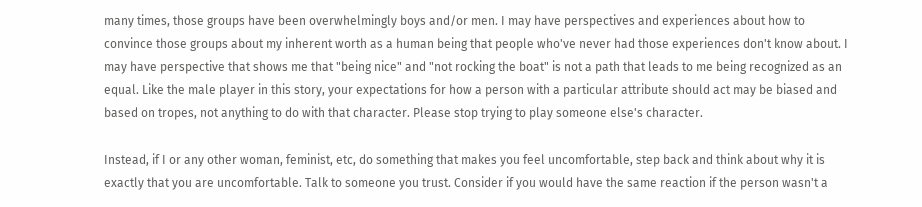many times, those groups have been overwhelmingly boys and/or men. I may have perspectives and experiences about how to convince those groups about my inherent worth as a human being that people who've never had those experiences don't know about. I may have perspective that shows me that "being nice" and "not rocking the boat" is not a path that leads to me being recognized as an equal. Like the male player in this story, your expectations for how a person with a particular attribute should act may be biased and based on tropes, not anything to do with that character. Please stop trying to play someone else's character.

Instead, if I or any other woman, feminist, etc, do something that makes you feel uncomfortable, step back and think about why it is exactly that you are uncomfortable. Talk to someone you trust. Consider if you would have the same reaction if the person wasn't a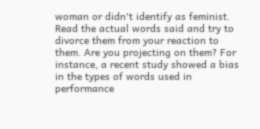woman or didn't identify as feminist. Read the actual words said and try to divorce them from your reaction to them. Are you projecting on them? For instance, a recent study showed a bias in the types of words used in performance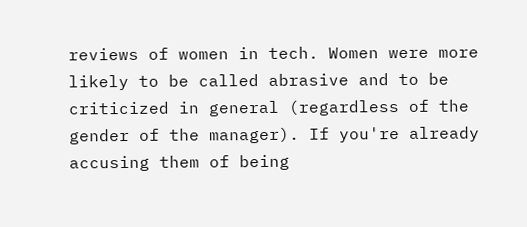reviews of women in tech. Women were more likely to be called abrasive and to be criticized in general (regardless of the gender of the manager). If you're already accusing them of being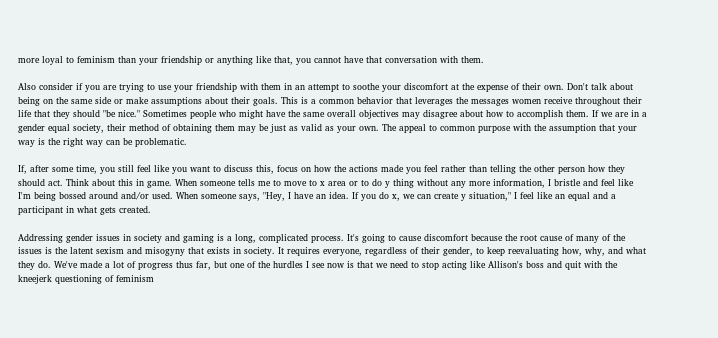more loyal to feminism than your friendship or anything like that, you cannot have that conversation with them.

Also consider if you are trying to use your friendship with them in an attempt to soothe your discomfort at the expense of their own. Don't talk about being on the same side or make assumptions about their goals. This is a common behavior that leverages the messages women receive throughout their life that they should "be nice." Sometimes people who might have the same overall objectives may disagree about how to accomplish them. If we are in a gender equal society, their method of obtaining them may be just as valid as your own. The appeal to common purpose with the assumption that your way is the right way can be problematic.

If, after some time, you still feel like you want to discuss this, focus on how the actions made you feel rather than telling the other person how they should act. Think about this in game. When someone tells me to move to x area or to do y thing without any more information, I bristle and feel like I'm being bossed around and/or used. When someone says, "Hey, I have an idea. If you do x, we can create y situation," I feel like an equal and a participant in what gets created.

Addressing gender issues in society and gaming is a long, complicated process. It's going to cause discomfort because the root cause of many of the issues is the latent sexism and misogyny that exists in society. It requires everyone, regardless of their gender, to keep reevaluating how, why, and what they do. We've made a lot of progress thus far, but one of the hurdles I see now is that we need to stop acting like Allison's boss and quit with the kneejerk questioning of feminism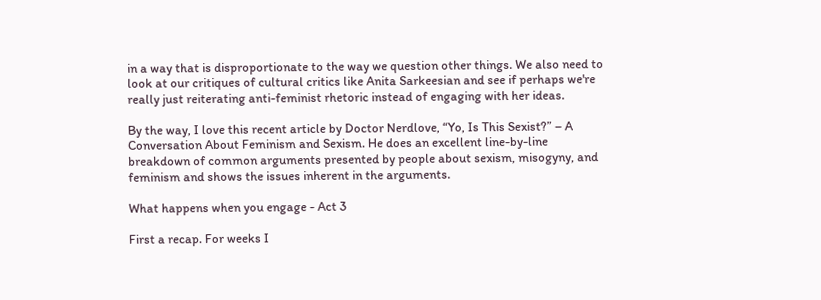in a way that is disproportionate to the way we question other things. We also need to look at our critiques of cultural critics like Anita Sarkeesian and see if perhaps we're really just reiterating anti-feminist rhetoric instead of engaging with her ideas.

By the way, I love this recent article by Doctor Nerdlove, “Yo, Is This Sexist?” – A Conversation About Feminism and Sexism. He does an excellent line-by-line breakdown of common arguments presented by people about sexism, misogyny, and feminism and shows the issues inherent in the arguments.

What happens when you engage - Act 3

First a recap. For weeks I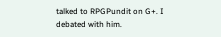talked to RPGPundit on G+. I debated with him.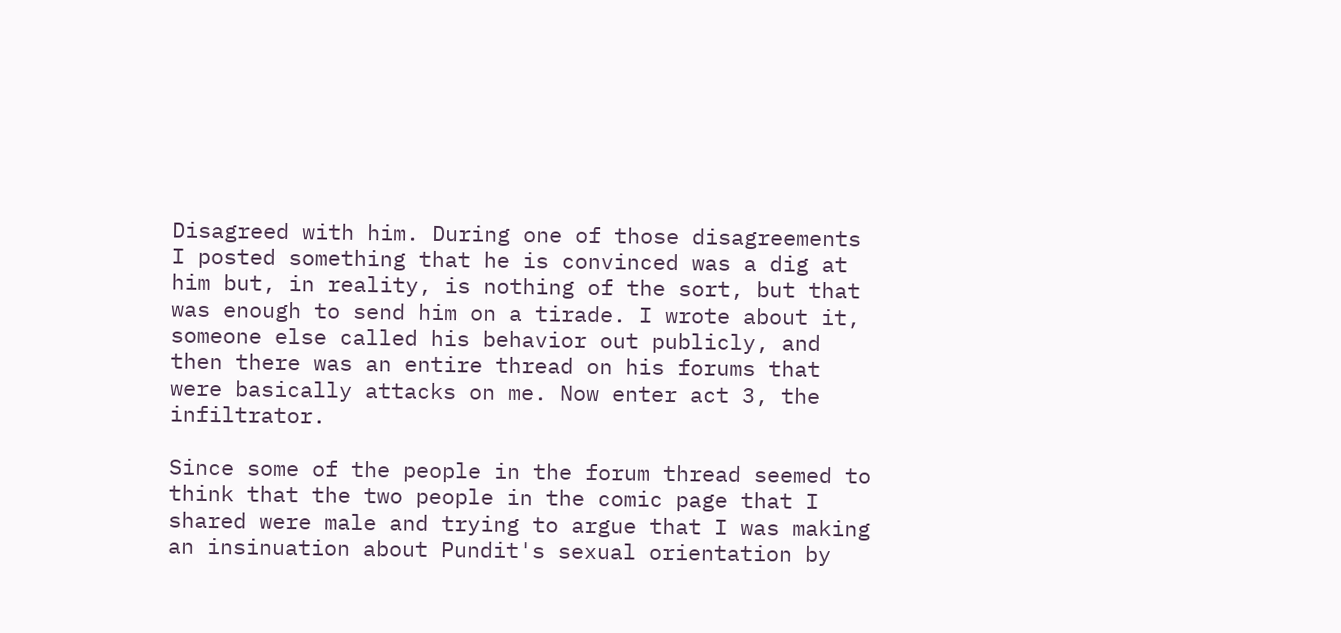Disagreed with him. During one of those disagreements I posted something that he is convinced was a dig at him but, in reality, is nothing of the sort, but that was enough to send him on a tirade. I wrote about it, someone else called his behavior out publicly, and then there was an entire thread on his forums that were basically attacks on me. Now enter act 3, the infiltrator.

Since some of the people in the forum thread seemed to think that the two people in the comic page that I shared were male and trying to argue that I was making an insinuation about Pundit's sexual orientation by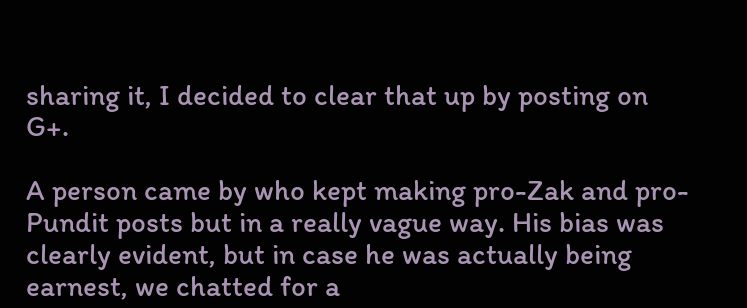sharing it, I decided to clear that up by posting on G+.

A person came by who kept making pro-Zak and pro-Pundit posts but in a really vague way. His bias was clearly evident, but in case he was actually being earnest, we chatted for a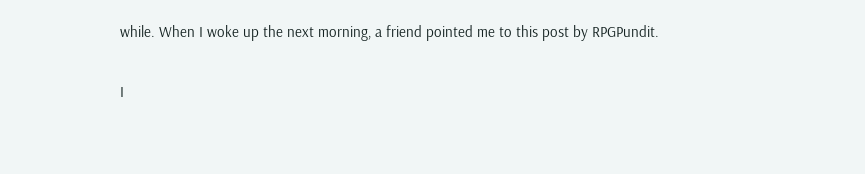while. When I woke up the next morning, a friend pointed me to this post by RPGPundit.

I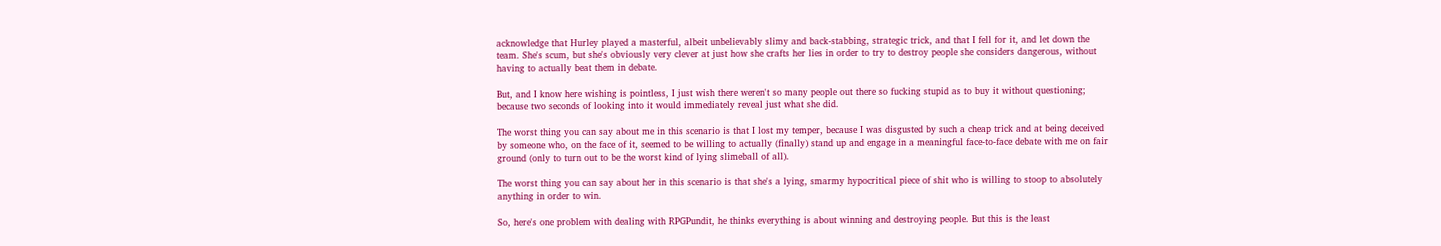acknowledge that Hurley played a masterful, albeit unbelievably slimy and back-stabbing, strategic trick, and that I fell for it, and let down the team. She's scum, but she's obviously very clever at just how she crafts her lies in order to try to destroy people she considers dangerous, without having to actually beat them in debate.

But, and I know here wishing is pointless, I just wish there weren't so many people out there so fucking stupid as to buy it without questioning; because two seconds of looking into it would immediately reveal just what she did.

The worst thing you can say about me in this scenario is that I lost my temper, because I was disgusted by such a cheap trick and at being deceived by someone who, on the face of it, seemed to be willing to actually (finally) stand up and engage in a meaningful face-to-face debate with me on fair ground (only to turn out to be the worst kind of lying slimeball of all).

The worst thing you can say about her in this scenario is that she's a lying, smarmy hypocritical piece of shit who is willing to stoop to absolutely anything in order to win.

So, here's one problem with dealing with RPGPundit, he thinks everything is about winning and destroying people. But this is the least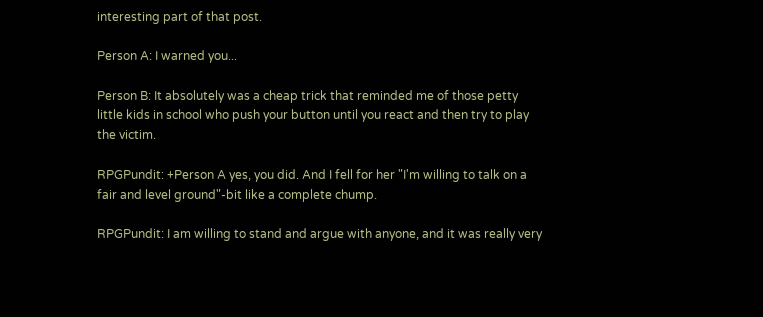interesting part of that post.

Person A: I warned you...

Person B: It absolutely was a cheap trick that reminded me of those petty little kids in school who push your button until you react and then try to play the victim.

RPGPundit: +Person A yes, you did. And I fell for her "I'm willing to talk on a fair and level ground"-bit like a complete chump.

RPGPundit: I am willing to stand and argue with anyone, and it was really very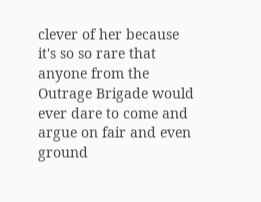clever of her because it's so so rare that anyone from the Outrage Brigade would ever dare to come and argue on fair and even ground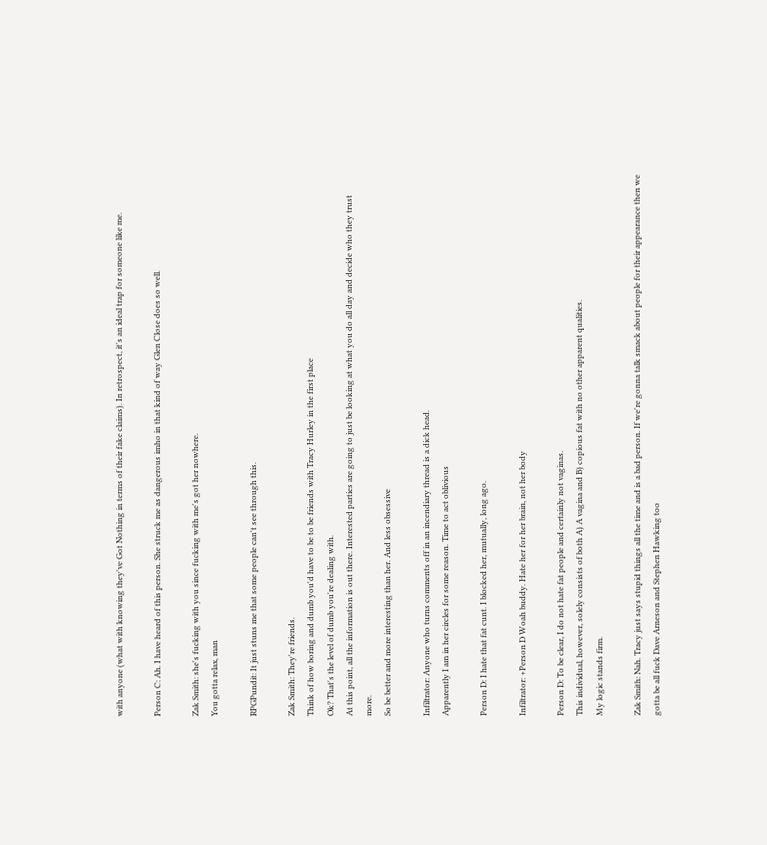with anyone (what with knowing they've Got Nothing in terms of their fake claims). In retrospect, it's an ideal trap for someone like me.

Person C: Ah. I have heard of this person. She struck me as dangerous imho in that kind of way Glen Close does so well.

Zak Smith: she's fucking with you since fucking with me's got her nowhere.
You gotta relax, man

RPGPundit: It just stuns me that some people can't see through this.

Zak Smith: They're friends.
Think of how boring and dumb you'd have to be to be friends with Tracy Hurley in the first place
Ok? That's the level of dumb you're dealing with.
At this point, all the information is out there. Interested parties are going to just be looking at what you do all day and decide who they trust more.
So be better and more interesting than her. And less obsessive

Infiltrator: Anyone who turns comments off in an incendiary thread is a dick head.
Apparently I am in her circles for some reason. Time to act oblivious

Person D: I hate that fat cunt. I blocked her, mutually, long ago.

Infiltrator: +Person D Woah buddy. Hate her for her brain, not her body

Person D: To be clear, I do not hate fat people and certainly not vaginas.
This individual, however, solely consists of both A) A vagina and B) copious fat with no other apparent qualities.
My logic stands firm.

Zak Smith: Nah. Tracy just says stupid things all the time and is a bad person. If we're gonna talk smack about people for their appearance then we gotta be all fuck Dave Arneson and Stephen Hawking too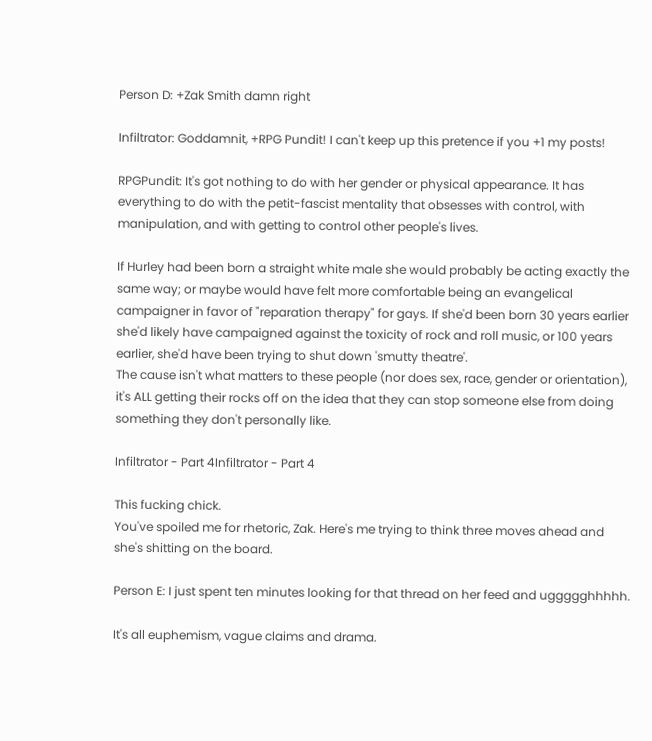Person D: +Zak Smith damn right

Infiltrator: Goddamnit, +RPG Pundit! I can't keep up this pretence if you +1 my posts!

RPGPundit: It's got nothing to do with her gender or physical appearance. It has everything to do with the petit-fascist mentality that obsesses with control, with manipulation, and with getting to control other people's lives.

If Hurley had been born a straight white male she would probably be acting exactly the same way; or maybe would have felt more comfortable being an evangelical campaigner in favor of "reparation therapy" for gays. If she'd been born 30 years earlier she'd likely have campaigned against the toxicity of rock and roll music, or 100 years earlier, she'd have been trying to shut down 'smutty theatre'.
The cause isn't what matters to these people (nor does sex, race, gender or orientation), it's ALL getting their rocks off on the idea that they can stop someone else from doing something they don't personally like.

Infiltrator - Part 4Infiltrator - Part 4

This fucking chick.
You've spoiled me for rhetoric, Zak. Here's me trying to think three moves ahead and she's shitting on the board.

Person E: I just spent ten minutes looking for that thread on her feed and uggggghhhhh.

It's all euphemism, vague claims and drama.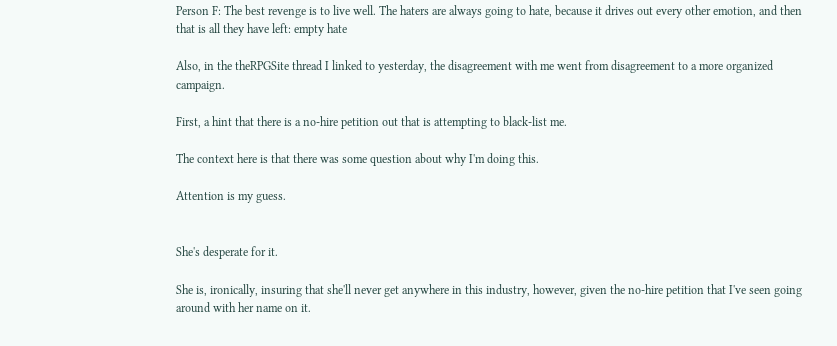Person F: The best revenge is to live well. The haters are always going to hate, because it drives out every other emotion, and then that is all they have left: empty hate

Also, in the theRPGSite thread I linked to yesterday, the disagreement with me went from disagreement to a more organized campaign.

First, a hint that there is a no-hire petition out that is attempting to black-list me.

The context here is that there was some question about why I'm doing this.

Attention is my guess.


She's desperate for it.

She is, ironically, insuring that she'll never get anywhere in this industry, however, given the no-hire petition that I've seen going around with her name on it.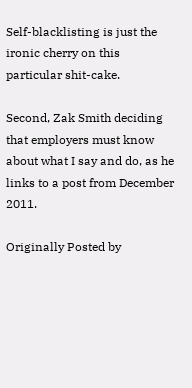Self-blacklisting is just the ironic cherry on this particular shit-cake.

Second, Zak Smith deciding that employers must know about what I say and do, as he links to a post from December 2011.

Originally Posted by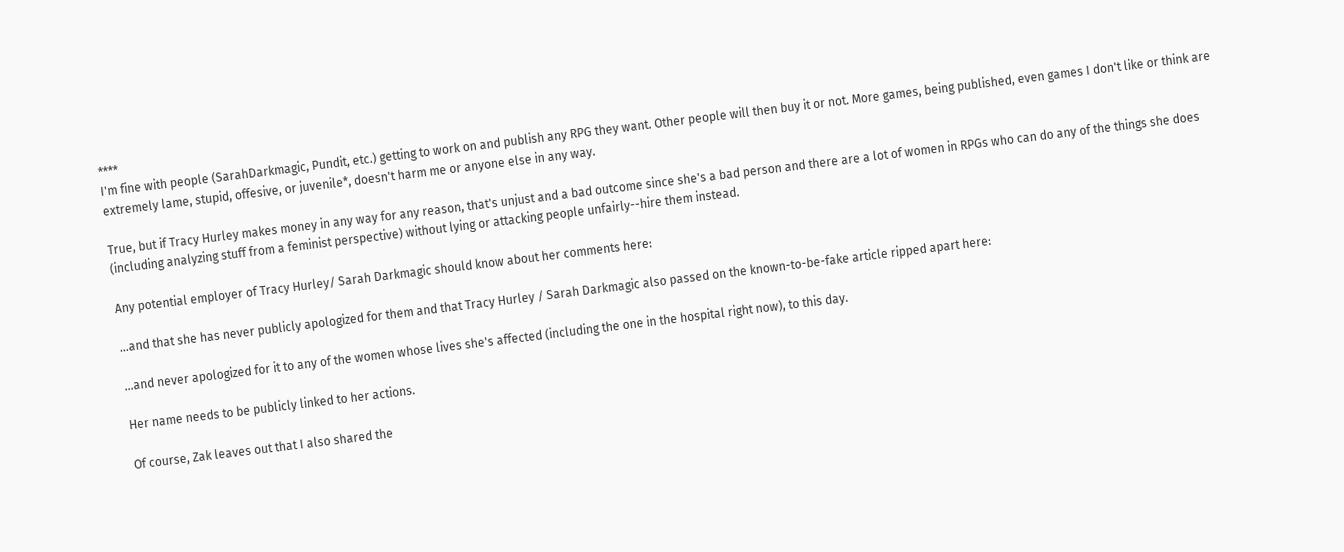****
I'm fine with people (SarahDarkmagic, Pundit, etc.) getting to work on and publish any RPG they want. Other people will then buy it or not. More games, being published, even games I don't like or think are extremely lame, stupid, offesive, or juvenile*, doesn't harm me or anyone else in any way.

True, but if Tracy Hurley makes money in any way for any reason, that's unjust and a bad outcome since she's a bad person and there are a lot of women in RPGs who can do any of the things she does (including analyzing stuff from a feminist perspective) without lying or attacking people unfairly--hire them instead.

Any potential employer of Tracy Hurley/ Sarah Darkmagic should know about her comments here:

…and that she has never publicly apologized for them and that Tracy Hurley / Sarah Darkmagic also passed on the known-to-be-fake article ripped apart here:

…and never apologized for it to any of the women whose lives she's affected (including the one in the hospital right now), to this day.

Her name needs to be publicly linked to her actions.

Of course, Zak leaves out that I also shared the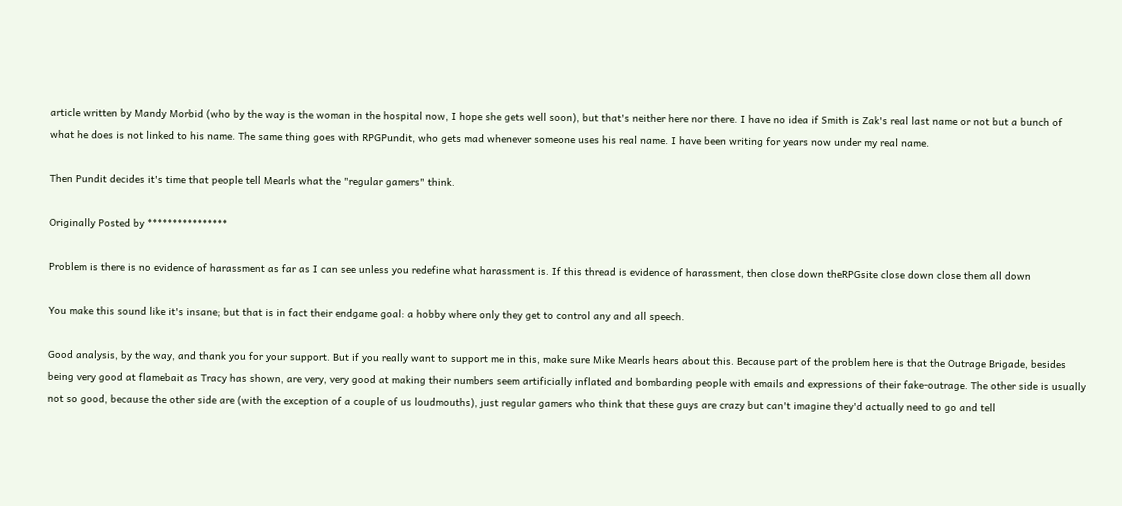article written by Mandy Morbid (who by the way is the woman in the hospital now, I hope she gets well soon), but that's neither here nor there. I have no idea if Smith is Zak's real last name or not but a bunch of what he does is not linked to his name. The same thing goes with RPGPundit, who gets mad whenever someone uses his real name. I have been writing for years now under my real name.

Then Pundit decides it's time that people tell Mearls what the "regular gamers" think.

Originally Posted by ****************

Problem is there is no evidence of harassment as far as I can see unless you redefine what harassment is. If this thread is evidence of harassment, then close down theRPGsite close down close them all down

You make this sound like it's insane; but that is in fact their endgame goal: a hobby where only they get to control any and all speech.

Good analysis, by the way, and thank you for your support. But if you really want to support me in this, make sure Mike Mearls hears about this. Because part of the problem here is that the Outrage Brigade, besides being very good at flamebait as Tracy has shown, are very, very good at making their numbers seem artificially inflated and bombarding people with emails and expressions of their fake-outrage. The other side is usually not so good, because the other side are (with the exception of a couple of us loudmouths), just regular gamers who think that these guys are crazy but can't imagine they'd actually need to go and tell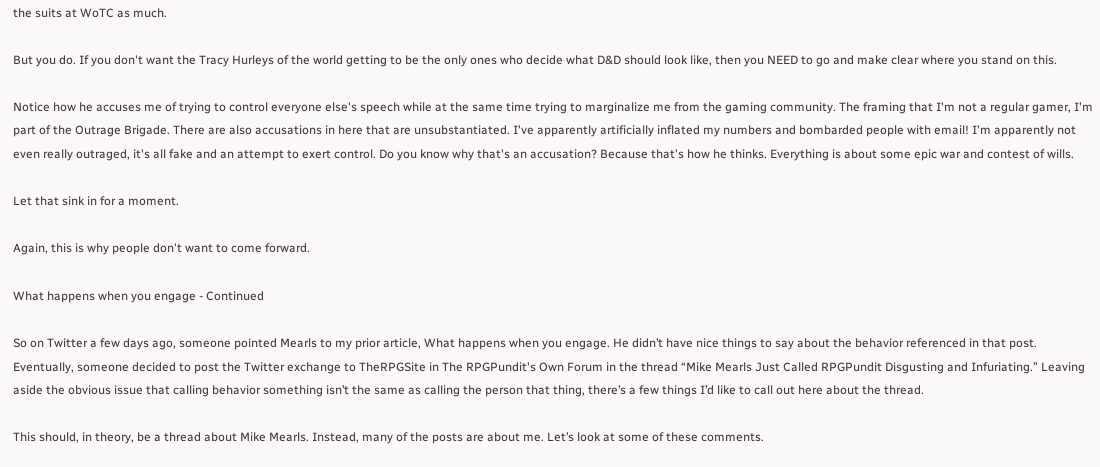the suits at WoTC as much.

But you do. If you don't want the Tracy Hurleys of the world getting to be the only ones who decide what D&D should look like, then you NEED to go and make clear where you stand on this.

Notice how he accuses me of trying to control everyone else's speech while at the same time trying to marginalize me from the gaming community. The framing that I'm not a regular gamer, I'm part of the Outrage Brigade. There are also accusations in here that are unsubstantiated. I've apparently artificially inflated my numbers and bombarded people with email! I'm apparently not even really outraged, it's all fake and an attempt to exert control. Do you know why that's an accusation? Because that's how he thinks. Everything is about some epic war and contest of wills.

Let that sink in for a moment.

Again, this is why people don't want to come forward.

What happens when you engage - Continued

So on Twitter a few days ago, someone pointed Mearls to my prior article, What happens when you engage. He didn’t have nice things to say about the behavior referenced in that post. Eventually, someone decided to post the Twitter exchange to TheRPGSite in The RPGPundit's Own Forum in the thread “Mike Mearls Just Called RPGPundit Disgusting and Infuriating.” Leaving aside the obvious issue that calling behavior something isn’t the same as calling the person that thing, there’s a few things I’d like to call out here about the thread.

This should, in theory, be a thread about Mike Mearls. Instead, many of the posts are about me. Let’s look at some of these comments.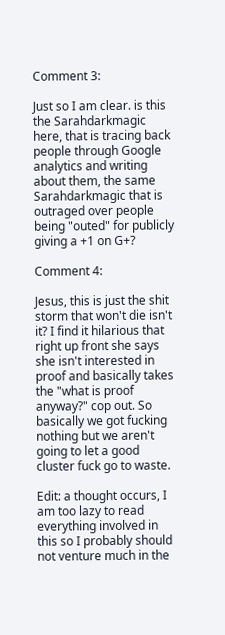Comment 3:

Just so I am clear. is this the Sarahdarkmagic here, that is tracing back people through Google analytics and writing about them, the same Sarahdarkmagic that is outraged over people being "outed" for publicly giving a +1 on G+?

Comment 4:

Jesus, this is just the shit storm that won't die isn't it? I find it hilarious that right up front she says she isn't interested in proof and basically takes the "what is proof anyway?" cop out. So basically we got fucking nothing but we aren't going to let a good cluster fuck go to waste.

Edit: a thought occurs, I am too lazy to read everything involved in this so I probably should not venture much in the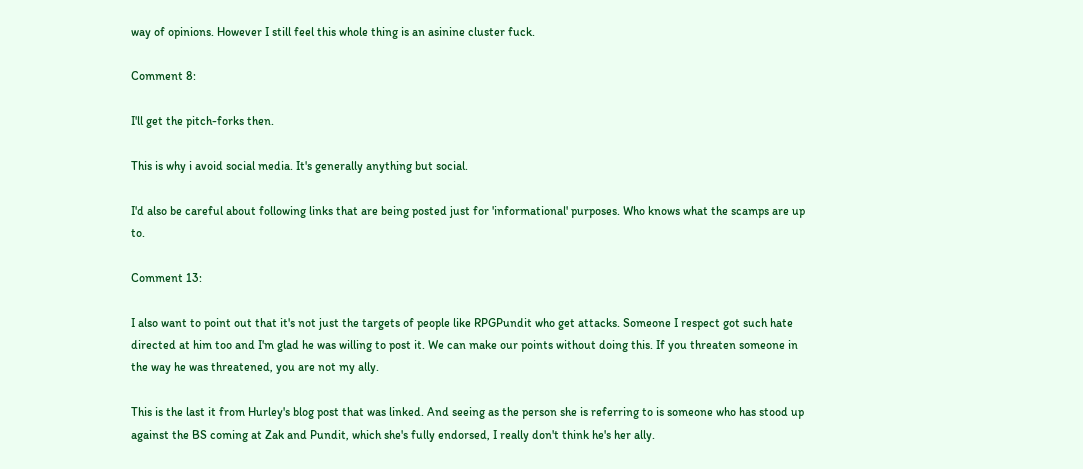way of opinions. However I still feel this whole thing is an asinine cluster fuck.

Comment 8:

I'll get the pitch-forks then.

This is why i avoid social media. It's generally anything but social.

I'd also be careful about following links that are being posted just for 'informational' purposes. Who knows what the scamps are up to.

Comment 13:

I also want to point out that it's not just the targets of people like RPGPundit who get attacks. Someone I respect got such hate directed at him too and I'm glad he was willing to post it. We can make our points without doing this. If you threaten someone in the way he was threatened, you are not my ally.

This is the last it from Hurley's blog post that was linked. And seeing as the person she is referring to is someone who has stood up against the BS coming at Zak and Pundit, which she's fully endorsed, I really don't think he's her ally.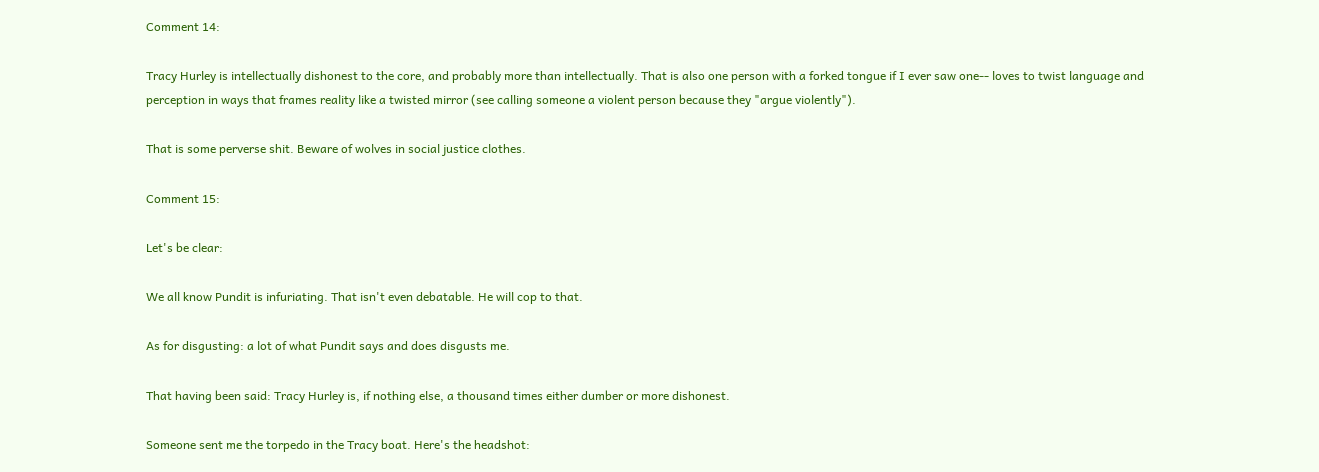Comment 14:

Tracy Hurley is intellectually dishonest to the core, and probably more than intellectually. That is also one person with a forked tongue if I ever saw one-- loves to twist language and perception in ways that frames reality like a twisted mirror (see calling someone a violent person because they "argue violently").

That is some perverse shit. Beware of wolves in social justice clothes.

Comment 15:

Let's be clear:

We all know Pundit is infuriating. That isn't even debatable. He will cop to that.

As for disgusting: a lot of what Pundit says and does disgusts me.

That having been said: Tracy Hurley is, if nothing else, a thousand times either dumber or more dishonest.

Someone sent me the torpedo in the Tracy boat. Here's the headshot: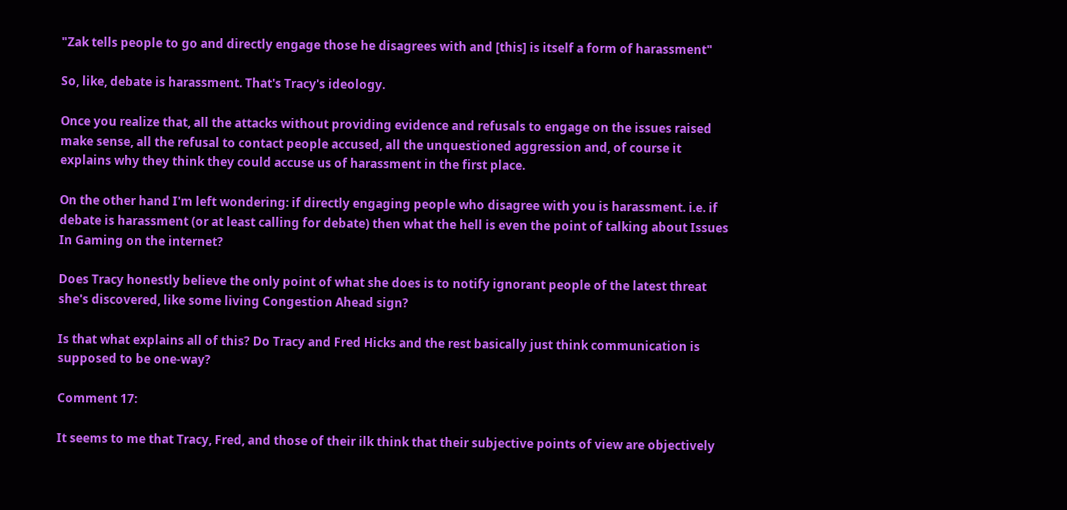"Zak tells people to go and directly engage those he disagrees with and [this] is itself a form of harassment"

So, like, debate is harassment. That's Tracy's ideology.

Once you realize that, all the attacks without providing evidence and refusals to engage on the issues raised make sense, all the refusal to contact people accused, all the unquestioned aggression and, of course it explains why they think they could accuse us of harassment in the first place.

On the other hand I'm left wondering: if directly engaging people who disagree with you is harassment. i.e. if debate is harassment (or at least calling for debate) then what the hell is even the point of talking about Issues In Gaming on the internet?

Does Tracy honestly believe the only point of what she does is to notify ignorant people of the latest threat she's discovered, like some living Congestion Ahead sign?

Is that what explains all of this? Do Tracy and Fred Hicks and the rest basically just think communication is supposed to be one-way?

Comment 17:

It seems to me that Tracy, Fred, and those of their ilk think that their subjective points of view are objectively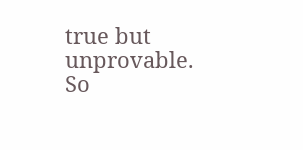true but unprovable. So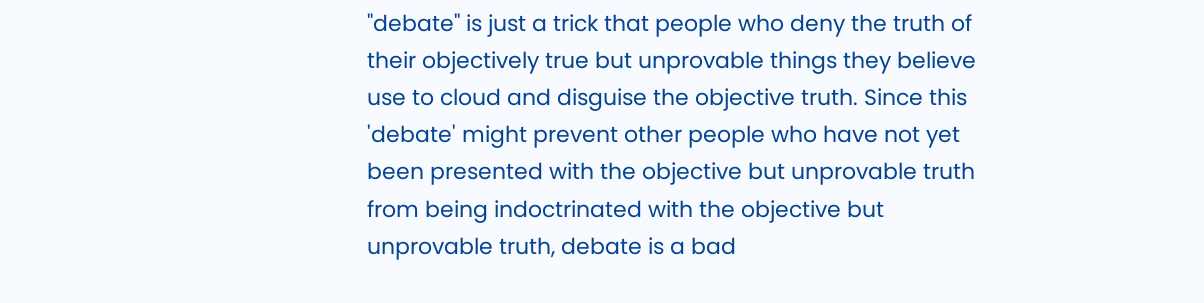"debate" is just a trick that people who deny the truth of their objectively true but unprovable things they believe use to cloud and disguise the objective truth. Since this 'debate' might prevent other people who have not yet been presented with the objective but unprovable truth from being indoctrinated with the objective but unprovable truth, debate is a bad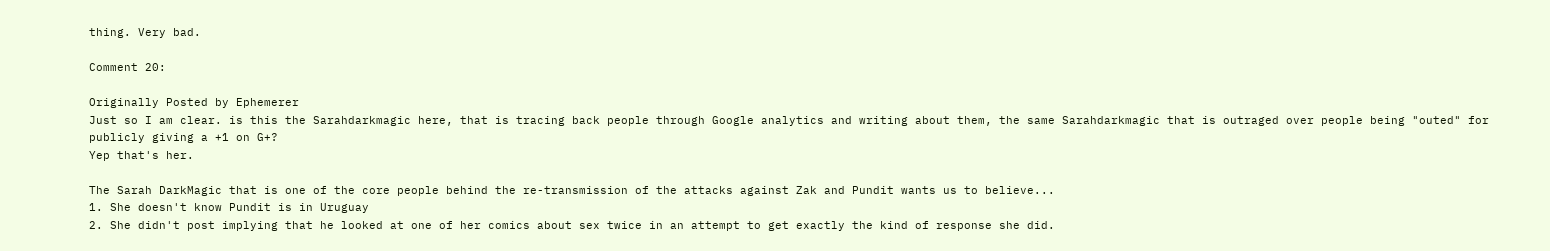thing. Very bad.

Comment 20:

Originally Posted by Ephemerer
Just so I am clear. is this the Sarahdarkmagic here, that is tracing back people through Google analytics and writing about them, the same Sarahdarkmagic that is outraged over people being "outed" for publicly giving a +1 on G+?
Yep that's her.

The Sarah DarkMagic that is one of the core people behind the re-transmission of the attacks against Zak and Pundit wants us to believe...
1. She doesn't know Pundit is in Uruguay
2. She didn't post implying that he looked at one of her comics about sex twice in an attempt to get exactly the kind of response she did.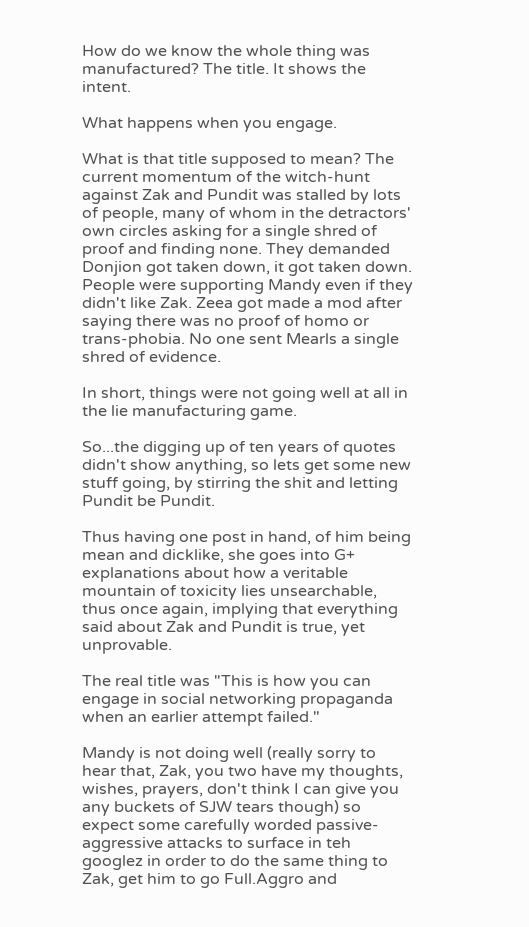How do we know the whole thing was manufactured? The title. It shows the intent.

What happens when you engage.

What is that title supposed to mean? The current momentum of the witch-hunt against Zak and Pundit was stalled by lots of people, many of whom in the detractors' own circles asking for a single shred of proof and finding none. They demanded Donjion got taken down, it got taken down. People were supporting Mandy even if they didn't like Zak. Zeea got made a mod after saying there was no proof of homo or trans-phobia. No one sent Mearls a single shred of evidence.

In short, things were not going well at all in the lie manufacturing game.

So...the digging up of ten years of quotes didn't show anything, so lets get some new stuff going, by stirring the shit and letting Pundit be Pundit.

Thus having one post in hand, of him being mean and dicklike, she goes into G+ explanations about how a veritable mountain of toxicity lies unsearchable, thus once again, implying that everything said about Zak and Pundit is true, yet unprovable.

The real title was "This is how you can engage in social networking propaganda when an earlier attempt failed."

Mandy is not doing well (really sorry to hear that, Zak, you two have my thoughts, wishes, prayers, don't think I can give you any buckets of SJW tears though) so expect some carefully worded passive-aggressive attacks to surface in teh googlez in order to do the same thing to Zak, get him to go Full.Aggro and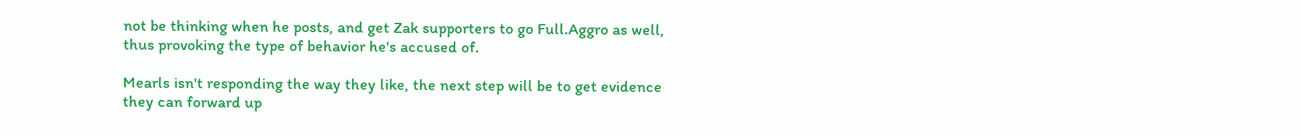not be thinking when he posts, and get Zak supporters to go Full.Aggro as well, thus provoking the type of behavior he's accused of.

Mearls isn't responding the way they like, the next step will be to get evidence they can forward up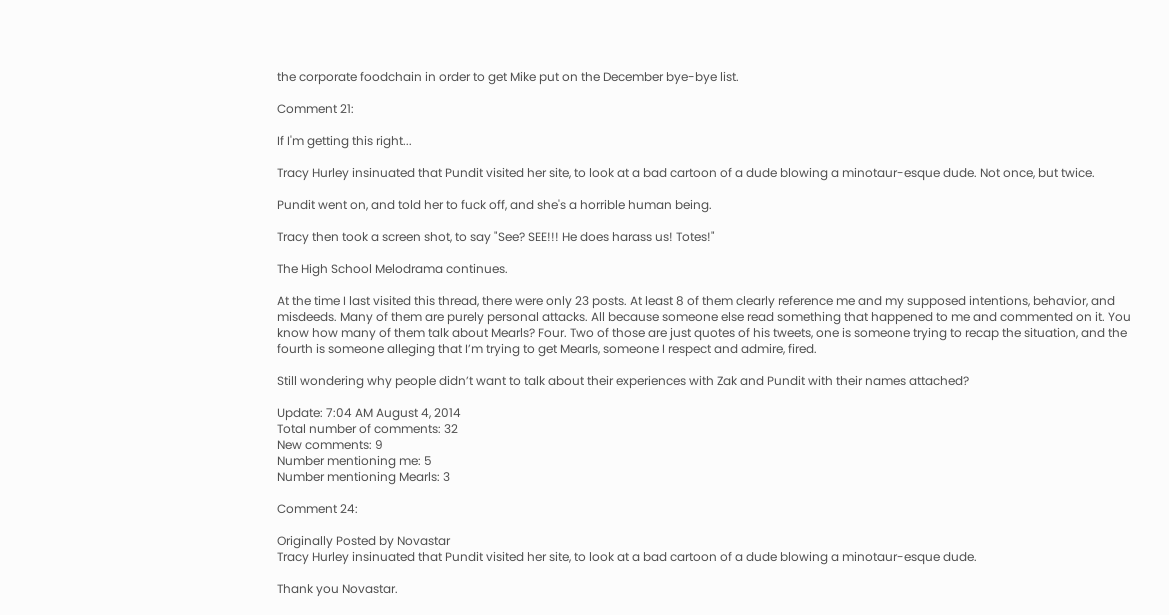the corporate foodchain in order to get Mike put on the December bye-bye list.

Comment 21:

If I'm getting this right...

Tracy Hurley insinuated that Pundit visited her site, to look at a bad cartoon of a dude blowing a minotaur-esque dude. Not once, but twice.

Pundit went on, and told her to fuck off, and she's a horrible human being.

Tracy then took a screen shot, to say "See? SEE!!! He does harass us! Totes!"

The High School Melodrama continues.

At the time I last visited this thread, there were only 23 posts. At least 8 of them clearly reference me and my supposed intentions, behavior, and misdeeds. Many of them are purely personal attacks. All because someone else read something that happened to me and commented on it. You know how many of them talk about Mearls? Four. Two of those are just quotes of his tweets, one is someone trying to recap the situation, and the fourth is someone alleging that I’m trying to get Mearls, someone I respect and admire, fired.

Still wondering why people didn’t want to talk about their experiences with Zak and Pundit with their names attached?

Update: 7:04 AM August 4, 2014
Total number of comments: 32
New comments: 9
Number mentioning me: 5
Number mentioning Mearls: 3

Comment 24:

Originally Posted by Novastar
Tracy Hurley insinuated that Pundit visited her site, to look at a bad cartoon of a dude blowing a minotaur-esque dude.

Thank you Novastar.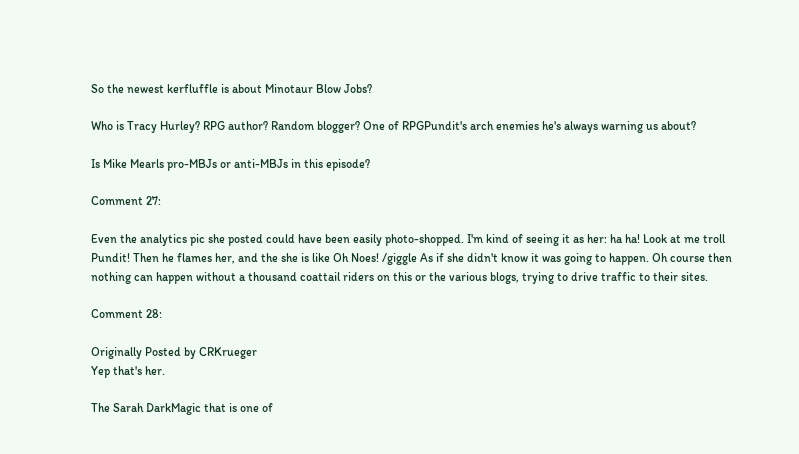So the newest kerfluffle is about Minotaur Blow Jobs?

Who is Tracy Hurley? RPG author? Random blogger? One of RPGPundit's arch enemies he's always warning us about?

Is Mike Mearls pro-MBJs or anti-MBJs in this episode?

Comment 27:

Even the analytics pic she posted could have been easily photo-shopped. I'm kind of seeing it as her: ha ha! Look at me troll Pundit! Then he flames her, and the she is like Oh Noes! /giggle As if she didn't know it was going to happen. Oh course then nothing can happen without a thousand coattail riders on this or the various blogs, trying to drive traffic to their sites.

Comment 28:

Originally Posted by CRKrueger
Yep that's her.

The Sarah DarkMagic that is one of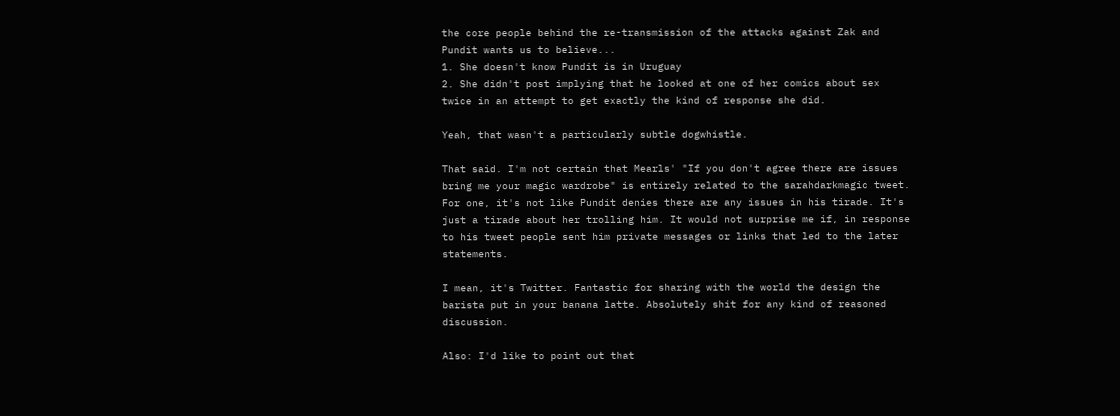the core people behind the re-transmission of the attacks against Zak and Pundit wants us to believe...
1. She doesn't know Pundit is in Uruguay
2. She didn't post implying that he looked at one of her comics about sex twice in an attempt to get exactly the kind of response she did.

Yeah, that wasn't a particularly subtle dogwhistle.

That said. I'm not certain that Mearls' "If you don't agree there are issues bring me your magic wardrobe" is entirely related to the sarahdarkmagic tweet. For one, it's not like Pundit denies there are any issues in his tirade. It's just a tirade about her trolling him. It would not surprise me if, in response to his tweet people sent him private messages or links that led to the later statements.

I mean, it's Twitter. Fantastic for sharing with the world the design the barista put in your banana latte. Absolutely shit for any kind of reasoned discussion.

Also: I'd like to point out that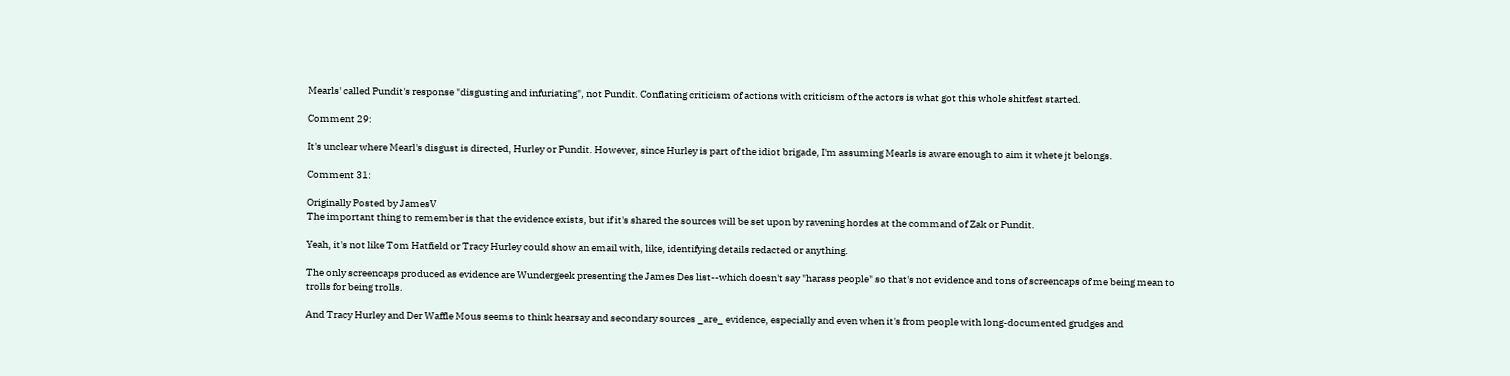Mearls' called Pundit's response "disgusting and infuriating", not Pundit. Conflating criticism of actions with criticism of the actors is what got this whole shitfest started.

Comment 29:

It's unclear where Mearl's disgust is directed, Hurley or Pundit. However, since Hurley is part of the idiot brigade, I'm assuming Mearls is aware enough to aim it whete jt belongs.

Comment 31:

Originally Posted by JamesV
The important thing to remember is that the evidence exists, but if it's shared the sources will be set upon by ravening hordes at the command of Zak or Pundit.

Yeah, it's not like Tom Hatfield or Tracy Hurley could show an email with, like, identifying details redacted or anything.

The only screencaps produced as evidence are Wundergeek presenting the James Des list--which doesn't say "harass people" so that's not evidence and tons of screencaps of me being mean to trolls for being trolls.

And Tracy Hurley and Der Waffle Mous seems to think hearsay and secondary sources _are_ evidence, especially and even when it's from people with long-documented grudges and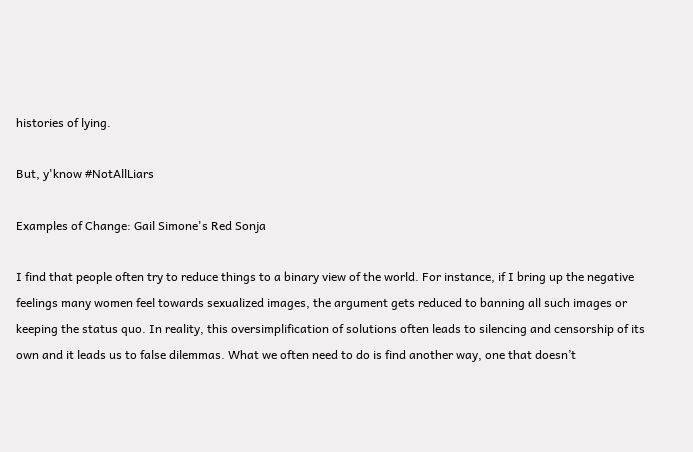histories of lying.

But, y'know #NotAllLiars

Examples of Change: Gail Simone's Red Sonja

I find that people often try to reduce things to a binary view of the world. For instance, if I bring up the negative feelings many women feel towards sexualized images, the argument gets reduced to banning all such images or keeping the status quo. In reality, this oversimplification of solutions often leads to silencing and censorship of its own and it leads us to false dilemmas. What we often need to do is find another way, one that doesn’t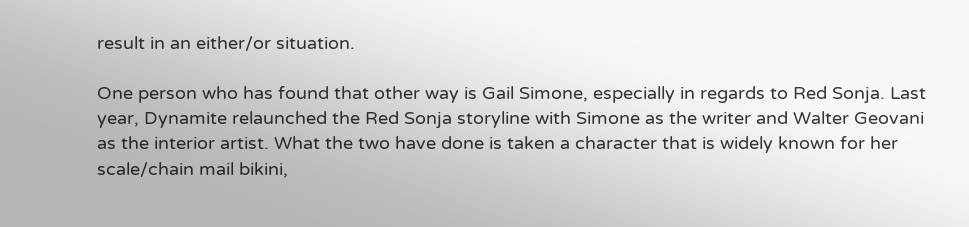result in an either/or situation.

One person who has found that other way is Gail Simone, especially in regards to Red Sonja. Last year, Dynamite relaunched the Red Sonja storyline with Simone as the writer and Walter Geovani as the interior artist. What the two have done is taken a character that is widely known for her scale/chain mail bikini,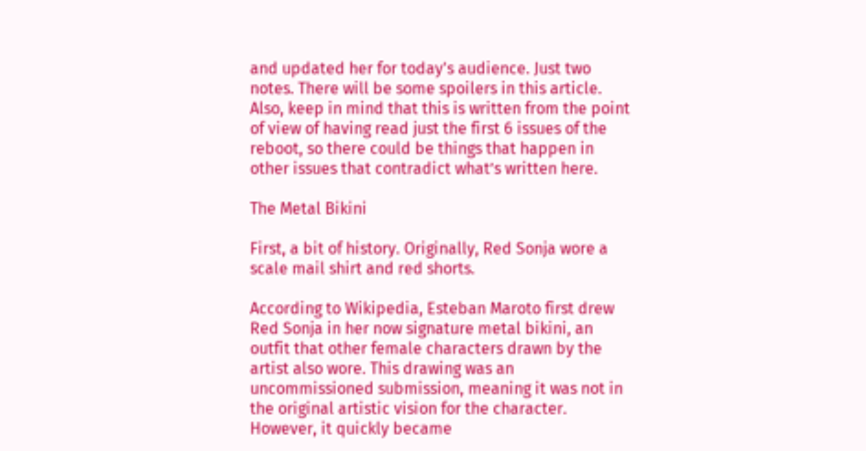and updated her for today's audience. Just two notes. There will be some spoilers in this article. Also, keep in mind that this is written from the point of view of having read just the first 6 issues of the reboot, so there could be things that happen in other issues that contradict what’s written here.

The Metal Bikini

First, a bit of history. Originally, Red Sonja wore a scale mail shirt and red shorts.

According to Wikipedia, Esteban Maroto first drew Red Sonja in her now signature metal bikini, an outfit that other female characters drawn by the artist also wore. This drawing was an uncommissioned submission, meaning it was not in the original artistic vision for the character. However, it quickly became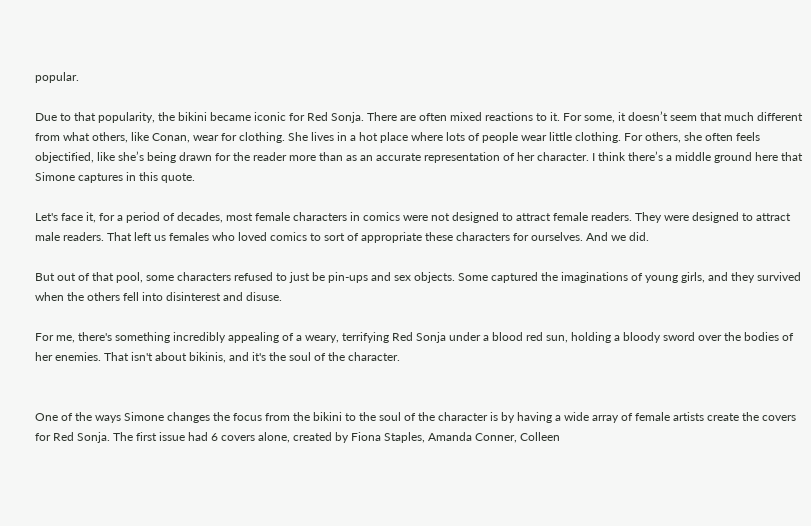popular.

Due to that popularity, the bikini became iconic for Red Sonja. There are often mixed reactions to it. For some, it doesn’t seem that much different from what others, like Conan, wear for clothing. She lives in a hot place where lots of people wear little clothing. For others, she often feels objectified, like she’s being drawn for the reader more than as an accurate representation of her character. I think there’s a middle ground here that Simone captures in this quote.

Let's face it, for a period of decades, most female characters in comics were not designed to attract female readers. They were designed to attract male readers. That left us females who loved comics to sort of appropriate these characters for ourselves. And we did.

But out of that pool, some characters refused to just be pin-ups and sex objects. Some captured the imaginations of young girls, and they survived when the others fell into disinterest and disuse.

For me, there's something incredibly appealing of a weary, terrifying Red Sonja under a blood red sun, holding a bloody sword over the bodies of her enemies. That isn't about bikinis, and it's the soul of the character.


One of the ways Simone changes the focus from the bikini to the soul of the character is by having a wide array of female artists create the covers for Red Sonja. The first issue had 6 covers alone, created by Fiona Staples, Amanda Conner, Colleen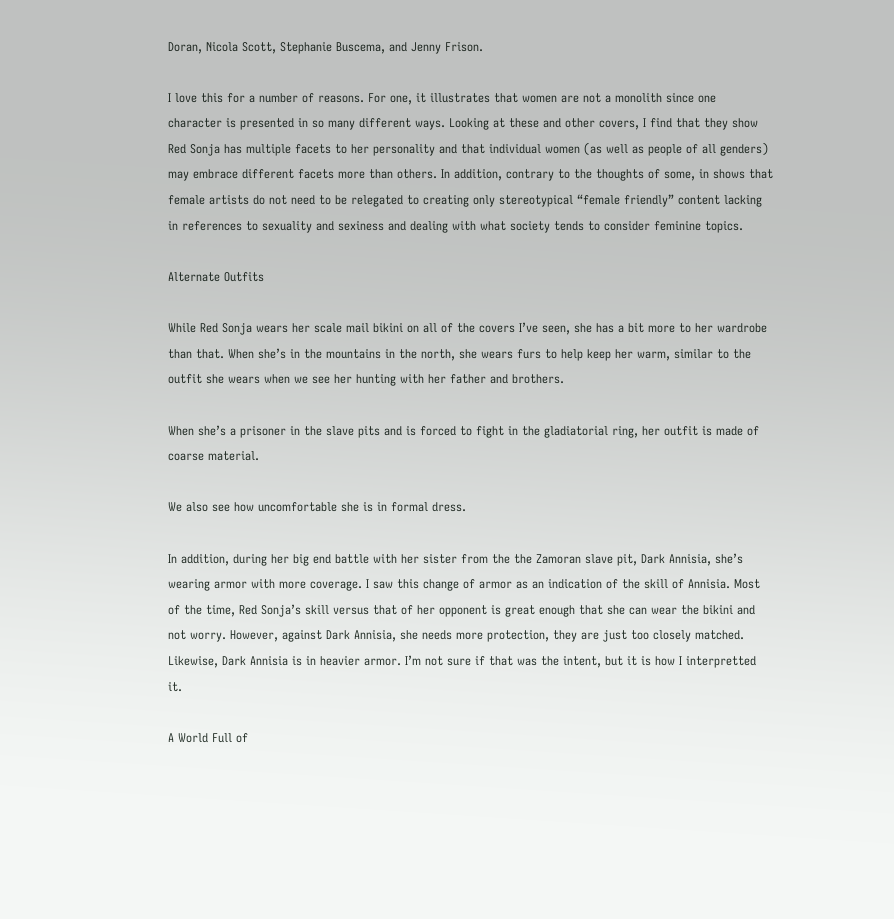Doran, Nicola Scott, Stephanie Buscema, and Jenny Frison.

I love this for a number of reasons. For one, it illustrates that women are not a monolith since one character is presented in so many different ways. Looking at these and other covers, I find that they show Red Sonja has multiple facets to her personality and that individual women (as well as people of all genders) may embrace different facets more than others. In addition, contrary to the thoughts of some, in shows that female artists do not need to be relegated to creating only stereotypical “female friendly” content lacking in references to sexuality and sexiness and dealing with what society tends to consider feminine topics.

Alternate Outfits

While Red Sonja wears her scale mail bikini on all of the covers I’ve seen, she has a bit more to her wardrobe than that. When she’s in the mountains in the north, she wears furs to help keep her warm, similar to the outfit she wears when we see her hunting with her father and brothers.

When she’s a prisoner in the slave pits and is forced to fight in the gladiatorial ring, her outfit is made of coarse material.

We also see how uncomfortable she is in formal dress.

In addition, during her big end battle with her sister from the the Zamoran slave pit, Dark Annisia, she’s wearing armor with more coverage. I saw this change of armor as an indication of the skill of Annisia. Most of the time, Red Sonja’s skill versus that of her opponent is great enough that she can wear the bikini and not worry. However, against Dark Annisia, she needs more protection, they are just too closely matched. Likewise, Dark Annisia is in heavier armor. I’m not sure if that was the intent, but it is how I interpretted it.

A World Full of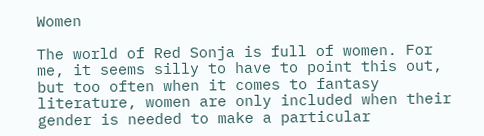Women

The world of Red Sonja is full of women. For me, it seems silly to have to point this out, but too often when it comes to fantasy literature, women are only included when their gender is needed to make a particular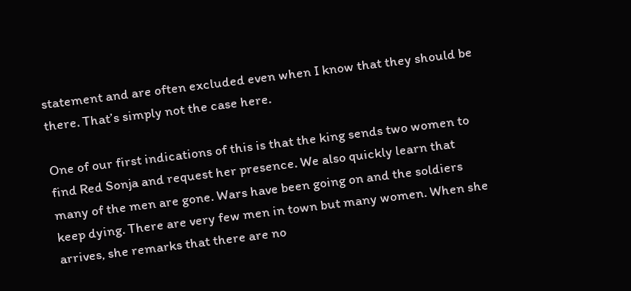statement and are often excluded even when I know that they should be there. That’s simply not the case here.

One of our first indications of this is that the king sends two women to find Red Sonja and request her presence. We also quickly learn that many of the men are gone. Wars have been going on and the soldiers keep dying. There are very few men in town but many women. When she arrives, she remarks that there are no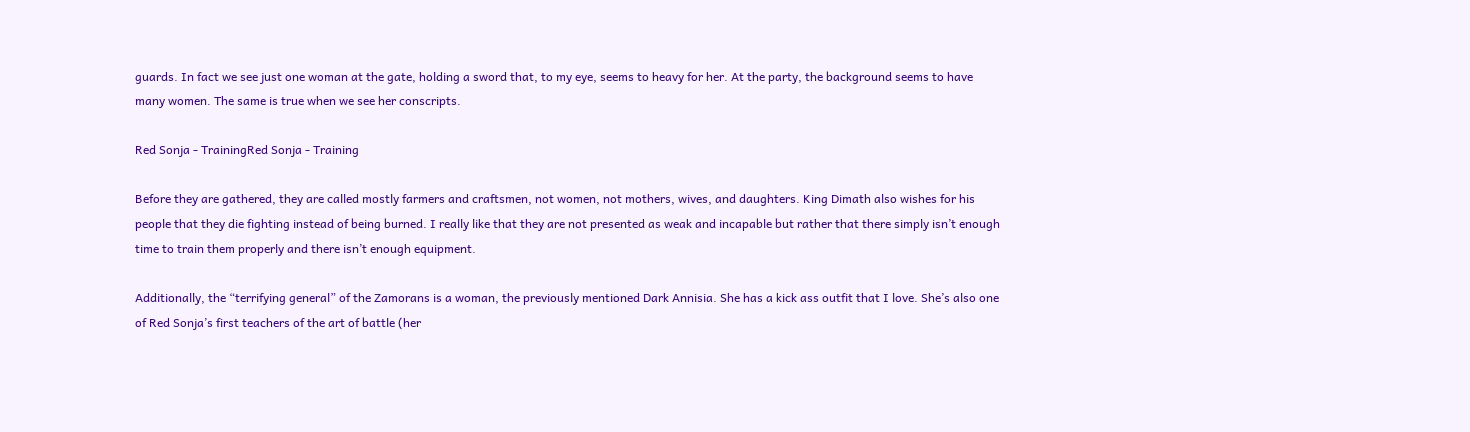guards. In fact we see just one woman at the gate, holding a sword that, to my eye, seems to heavy for her. At the party, the background seems to have many women. The same is true when we see her conscripts.

Red Sonja - TrainingRed Sonja - Training

Before they are gathered, they are called mostly farmers and craftsmen, not women, not mothers, wives, and daughters. King Dimath also wishes for his people that they die fighting instead of being burned. I really like that they are not presented as weak and incapable but rather that there simply isn’t enough time to train them properly and there isn’t enough equipment.

Additionally, the “terrifying general” of the Zamorans is a woman, the previously mentioned Dark Annisia. She has a kick ass outfit that I love. She’s also one of Red Sonja’s first teachers of the art of battle (her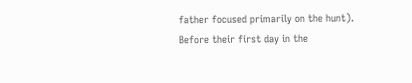father focused primarily on the hunt). Before their first day in the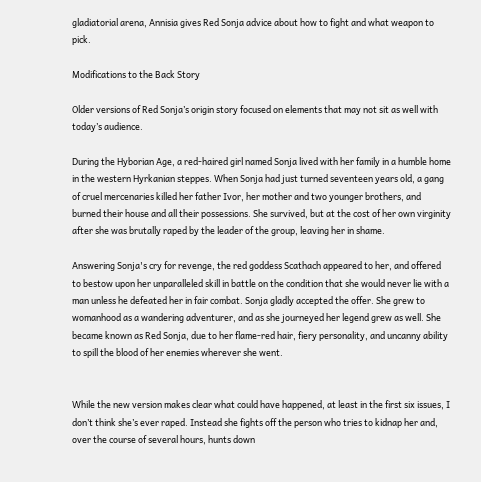gladiatorial arena, Annisia gives Red Sonja advice about how to fight and what weapon to pick.

Modifications to the Back Story

Older versions of Red Sonja’s origin story focused on elements that may not sit as well with today’s audience.

During the Hyborian Age, a red-haired girl named Sonja lived with her family in a humble home in the western Hyrkanian steppes. When Sonja had just turned seventeen years old, a gang of cruel mercenaries killed her father Ivor, her mother and two younger brothers, and burned their house and all their possessions. She survived, but at the cost of her own virginity after she was brutally raped by the leader of the group, leaving her in shame.

Answering Sonja's cry for revenge, the red goddess Scathach appeared to her, and offered to bestow upon her unparalleled skill in battle on the condition that she would never lie with a man unless he defeated her in fair combat. Sonja gladly accepted the offer. She grew to womanhood as a wandering adventurer, and as she journeyed her legend grew as well. She became known as Red Sonja, due to her flame-red hair, fiery personality, and uncanny ability to spill the blood of her enemies wherever she went.


While the new version makes clear what could have happened, at least in the first six issues, I don’t think she’s ever raped. Instead she fights off the person who tries to kidnap her and, over the course of several hours, hunts down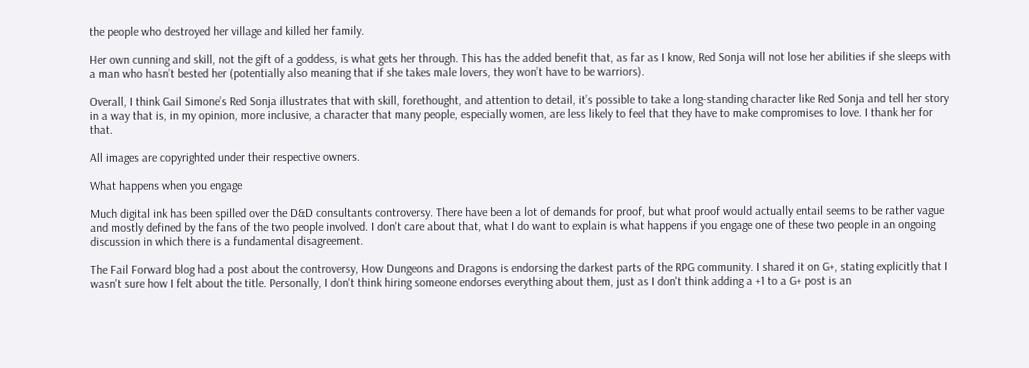the people who destroyed her village and killed her family.

Her own cunning and skill, not the gift of a goddess, is what gets her through. This has the added benefit that, as far as I know, Red Sonja will not lose her abilities if she sleeps with a man who hasn’t bested her (potentially also meaning that if she takes male lovers, they won’t have to be warriors).

Overall, I think Gail Simone’s Red Sonja illustrates that with skill, forethought, and attention to detail, it’s possible to take a long-standing character like Red Sonja and tell her story in a way that is, in my opinion, more inclusive, a character that many people, especially women, are less likely to feel that they have to make compromises to love. I thank her for that.

All images are copyrighted under their respective owners.

What happens when you engage

Much digital ink has been spilled over the D&D consultants controversy. There have been a lot of demands for proof, but what proof would actually entail seems to be rather vague and mostly defined by the fans of the two people involved. I don't care about that, what I do want to explain is what happens if you engage one of these two people in an ongoing discussion in which there is a fundamental disagreement.

The Fail Forward blog had a post about the controversy, How Dungeons and Dragons is endorsing the darkest parts of the RPG community. I shared it on G+, stating explicitly that I wasn't sure how I felt about the title. Personally, I don't think hiring someone endorses everything about them, just as I don't think adding a +1 to a G+ post is an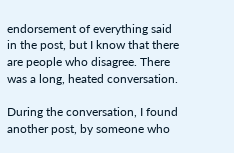endorsement of everything said in the post, but I know that there are people who disagree. There was a long, heated conversation.

During the conversation, I found another post, by someone who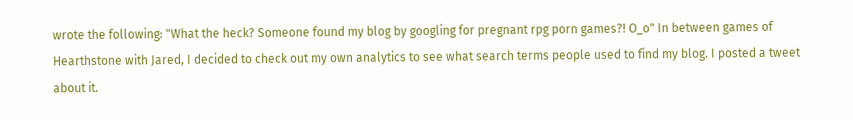wrote the following: "What the heck? Someone found my blog by googling for pregnant rpg porn games?! O_o" In between games of Hearthstone with Jared, I decided to check out my own analytics to see what search terms people used to find my blog. I posted a tweet about it.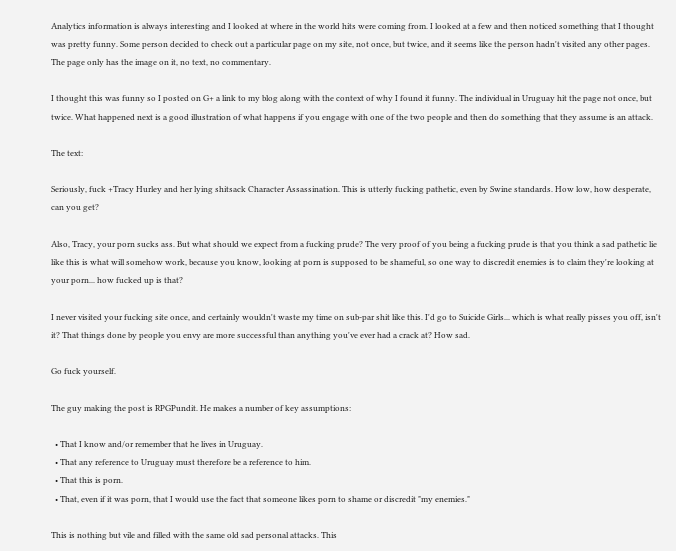Analytics information is always interesting and I looked at where in the world hits were coming from. I looked at a few and then noticed something that I thought was pretty funny. Some person decided to check out a particular page on my site, not once, but twice, and it seems like the person hadn't visited any other pages. The page only has the image on it, no text, no commentary.

I thought this was funny so I posted on G+ a link to my blog along with the context of why I found it funny. The individual in Uruguay hit the page not once, but twice. What happened next is a good illustration of what happens if you engage with one of the two people and then do something that they assume is an attack.

The text:

Seriously, fuck +Tracy Hurley and her lying shitsack Character Assassination. This is utterly fucking pathetic, even by Swine standards. How low, how desperate, can you get?

Also, Tracy, your porn sucks ass. But what should we expect from a fucking prude? The very proof of you being a fucking prude is that you think a sad pathetic lie like this is what will somehow work, because you know, looking at porn is supposed to be shameful, so one way to discredit enemies is to claim they're looking at your porn... how fucked up is that?

I never visited your fucking site once, and certainly wouldn't waste my time on sub-par shit like this. I'd go to Suicide Girls... which is what really pisses you off, isn't it? That things done by people you envy are more successful than anything you've ever had a crack at? How sad.

Go fuck yourself.

The guy making the post is RPGPundit. He makes a number of key assumptions:

  • That I know and/or remember that he lives in Uruguay.
  • That any reference to Uruguay must therefore be a reference to him.
  • That this is porn.
  • That, even if it was porn, that I would use the fact that someone likes porn to shame or discredit "my enemies."

This is nothing but vile and filled with the same old sad personal attacks. This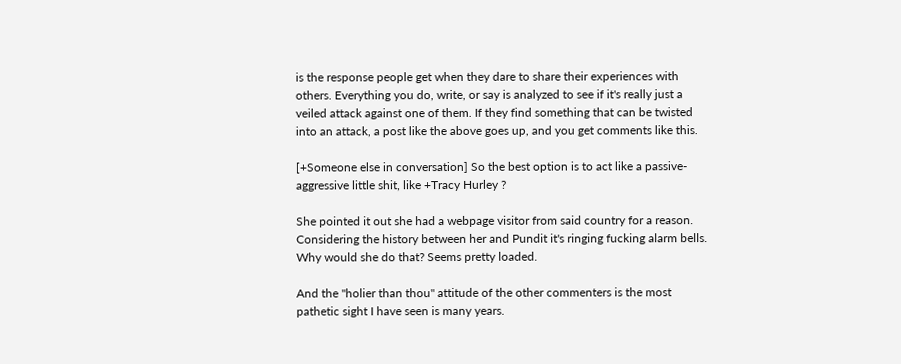is the response people get when they dare to share their experiences with others. Everything you do, write, or say is analyzed to see if it's really just a veiled attack against one of them. If they find something that can be twisted into an attack, a post like the above goes up, and you get comments like this.

[+Someone else in conversation] So the best option is to act like a passive-aggressive little shit, like +Tracy Hurley ?

She pointed it out she had a webpage visitor from said country for a reason. Considering the history between her and Pundit it's ringing fucking alarm bells. Why would she do that? Seems pretty loaded.

And the "holier than thou" attitude of the other commenters is the most pathetic sight I have seen is many years.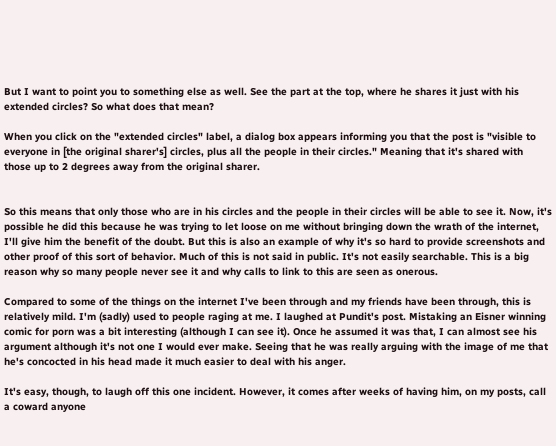But I want to point you to something else as well. See the part at the top, where he shares it just with his extended circles? So what does that mean?

When you click on the "extended circles" label, a dialog box appears informing you that the post is "visible to everyone in [the original sharer's] circles, plus all the people in their circles." Meaning that it's shared with those up to 2 degrees away from the original sharer.


So this means that only those who are in his circles and the people in their circles will be able to see it. Now, it's possible he did this because he was trying to let loose on me without bringing down the wrath of the internet, I'll give him the benefit of the doubt. But this is also an example of why it's so hard to provide screenshots and other proof of this sort of behavior. Much of this is not said in public. It's not easily searchable. This is a big reason why so many people never see it and why calls to link to this are seen as onerous.

Compared to some of the things on the internet I've been through and my friends have been through, this is relatively mild. I'm (sadly) used to people raging at me. I laughed at Pundit's post. Mistaking an Eisner winning comic for porn was a bit interesting (although I can see it). Once he assumed it was that, I can almost see his argument although it's not one I would ever make. Seeing that he was really arguing with the image of me that he's concocted in his head made it much easier to deal with his anger.

It's easy, though, to laugh off this one incident. However, it comes after weeks of having him, on my posts, call a coward anyone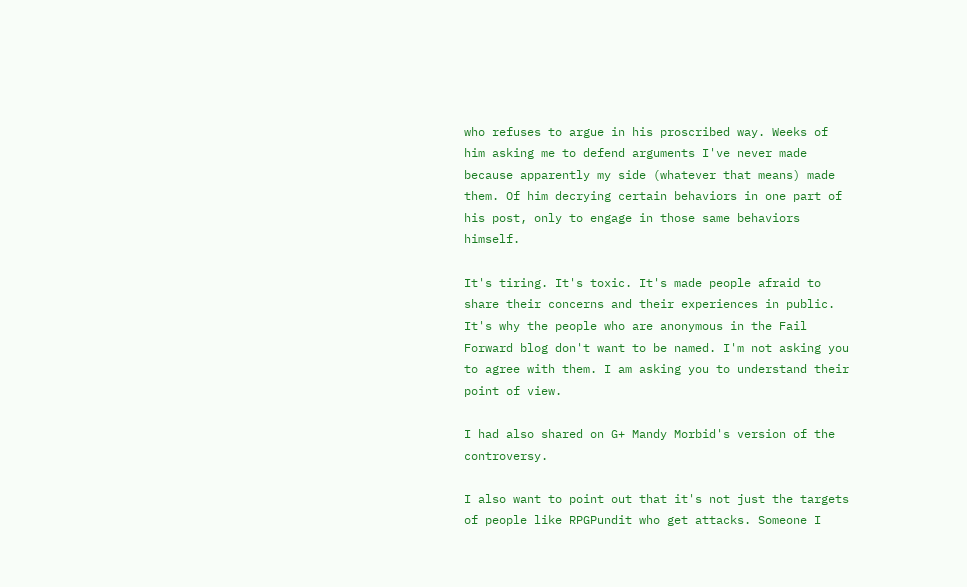who refuses to argue in his proscribed way. Weeks of him asking me to defend arguments I've never made because apparently my side (whatever that means) made them. Of him decrying certain behaviors in one part of his post, only to engage in those same behaviors himself.

It's tiring. It's toxic. It's made people afraid to share their concerns and their experiences in public. It's why the people who are anonymous in the Fail Forward blog don't want to be named. I'm not asking you to agree with them. I am asking you to understand their point of view.

I had also shared on G+ Mandy Morbid's version of the controversy.

I also want to point out that it's not just the targets of people like RPGPundit who get attacks. Someone I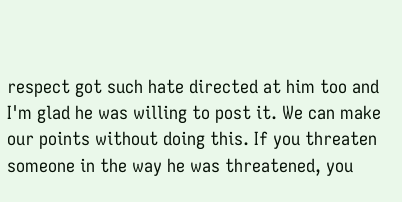respect got such hate directed at him too and I'm glad he was willing to post it. We can make our points without doing this. If you threaten someone in the way he was threatened, you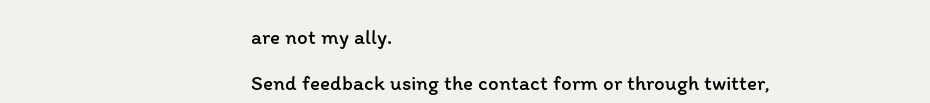are not my ally.

Send feedback using the contact form or through twitter,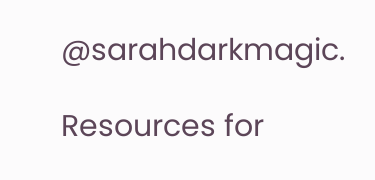@sarahdarkmagic.

Resources for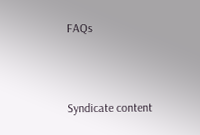FAQs



Syndicate content